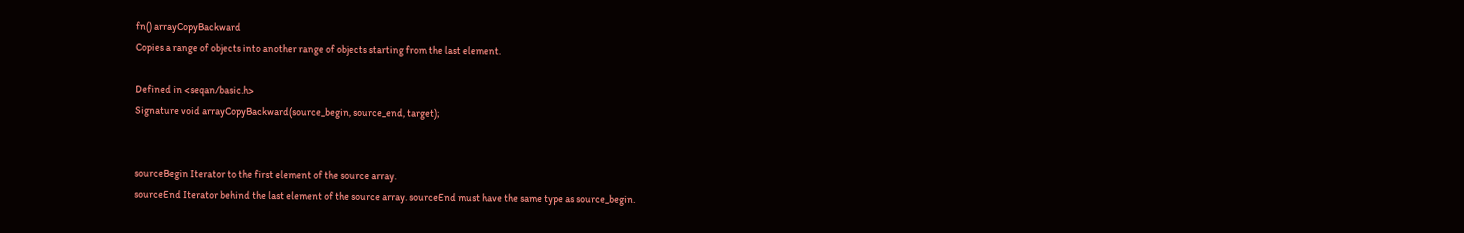fn() arrayCopyBackward
Copies a range of objects into another range of objects starting from the last element.

Defined in <seqan/basic.h>
Signature void arrayCopyBackward(source_begin, source_end, target);


sourceBegin Iterator to the first element of the source array.
sourceEnd Iterator behind the last element of the source array. sourceEnd must have the same type as source_begin.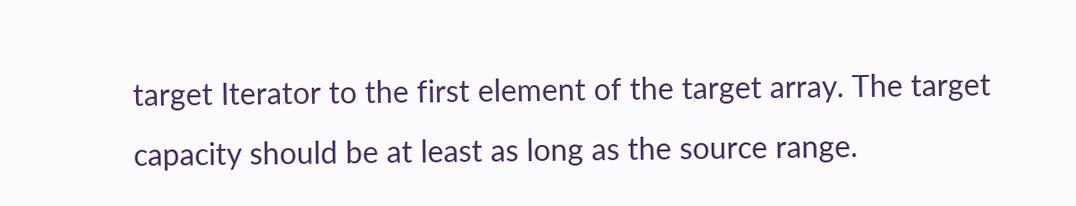target Iterator to the first element of the target array. The target capacity should be at least as long as the source range.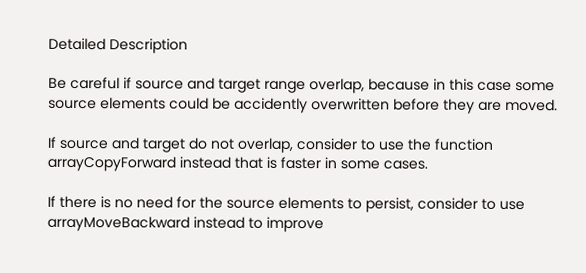Detailed Description

Be careful if source and target range overlap, because in this case some source elements could be accidently overwritten before they are moved.

If source and target do not overlap, consider to use the function arrayCopyForward instead that is faster in some cases.

If there is no need for the source elements to persist, consider to use arrayMoveBackward instead to improve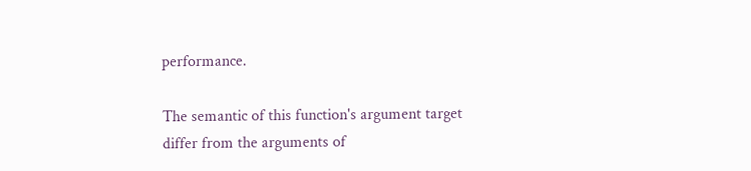performance.

The semantic of this function's argument target differ from the arguments of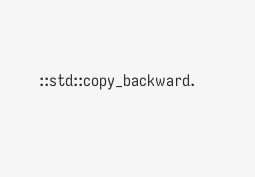::std::copy_backward.